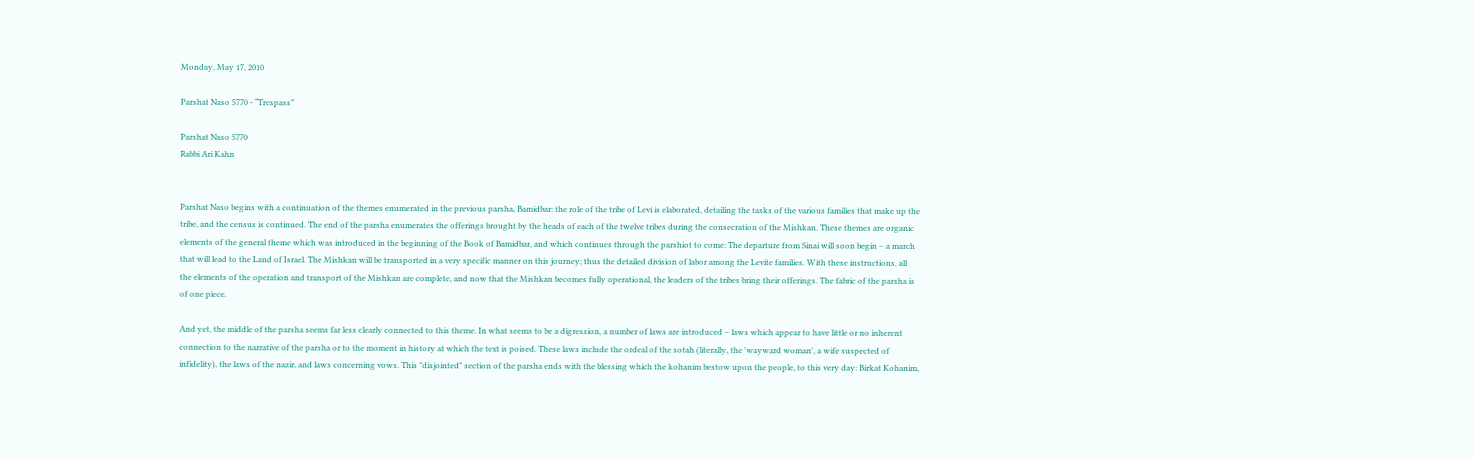Monday, May 17, 2010

Parshat Naso 5770 - “Trespass”

Parshat Naso 5770
Rabbi Ari Kahn


Parshat Naso begins with a continuation of the themes enumerated in the previous parsha, Bamidbar: the role of the tribe of Levi is elaborated, detailing the tasks of the various families that make up the tribe, and the census is continued. The end of the parsha enumerates the offerings brought by the heads of each of the twelve tribes during the consecration of the Mishkan. These themes are organic elements of the general theme which was introduced in the beginning of the Book of Bamidbar, and which continues through the parshiot to come: The departure from Sinai will soon begin – a march that will lead to the Land of Israel. The Mishkan will be transported in a very specific manner on this journey; thus the detailed division of labor among the Levite families. With these instructions, all the elements of the operation and transport of the Mishkan are complete, and now that the Mishkan becomes fully operational, the leaders of the tribes bring their offerings. The fabric of the parsha is of one piece.

And yet, the middle of the parsha seems far less clearly connected to this theme. In what seems to be a digression, a number of laws are introduced – laws which appear to have little or no inherent connection to the narrative of the parsha or to the moment in history at which the text is poised. These laws include the ordeal of the sotah (literally, the 'wayward woman', a wife suspected of infidelity), the laws of the nazir, and laws concerning vows. This "disjointed" section of the parsha ends with the blessing which the kohanim bestow upon the people, to this very day: Birkat Kohanim,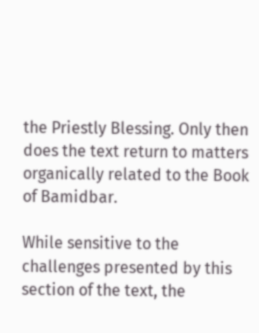the Priestly Blessing. Only then does the text return to matters organically related to the Book of Bamidbar.

While sensitive to the challenges presented by this section of the text, the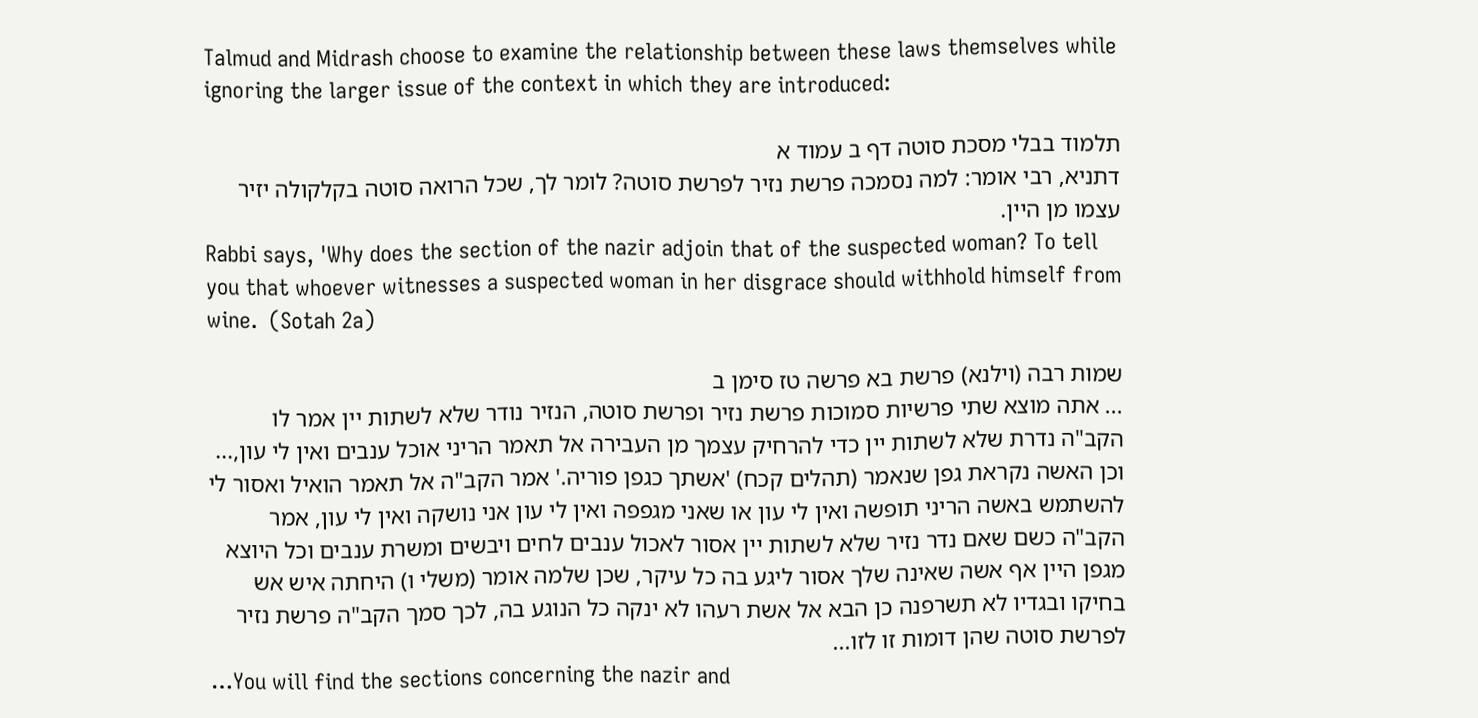Talmud and Midrash choose to examine the relationship between these laws themselves while ignoring the larger issue of the context in which they are introduced:

תלמוד בבלי מסכת סוטה דף ב עמוד א
דתניא, רבי אומר: למה נסמכה פרשת נזיר לפרשת סוטה? לומר לך, שכל הרואה סוטה בקלקולה יזיר עצמו מן היין.
Rabbi says, 'Why does the section of the nazir adjoin that of the suspected woman? To tell you that whoever witnesses a suspected woman in her disgrace should withhold himself from wine.  (Sotah 2a)

שמות רבה (וילנא) פרשת בא פרשה טז סימן ב
... אתה מוצא שתי פרשיות סמוכות פרשת נזיר ופרשת סוטה, הנזיר נודר שלא לשתות יין אמר לו הקב"ה נדרת שלא לשתות יין כדי להרחיק עצמך מן העבירה אל תאמר הריני אוכל ענבים ואין לי עון,... וכן האשה נקראת גפן שנאמר (תהלים קכח) 'אשתך כגפן פוריה.' אמר הקב"ה אל תאמר הואיל ואסור לי להשתמש באשה הריני תופשה ואין לי עון או שאני מגפפה ואין לי עון אני נושקה ואין לי עון, אמר הקב"ה כשם שאם נדר נזיר שלא לשתות יין אסור לאכול ענבים לחים ויבשים ומשרת ענבים וכל היוצא מגפן היין אף אשה שאינה שלך אסור ליגע בה כל עיקר, שכן שלמה אומר (משלי ו) היחתה איש אש בחיקו ובגדיו לא תשרפנה כן הבא אל אשת רעהו לא ינקה כל הנוגע בה, לכך סמך הקב"ה פרשת נזיר לפרשת סוטה שהן דומות זו לזו...
…You will find the sections concerning the nazir and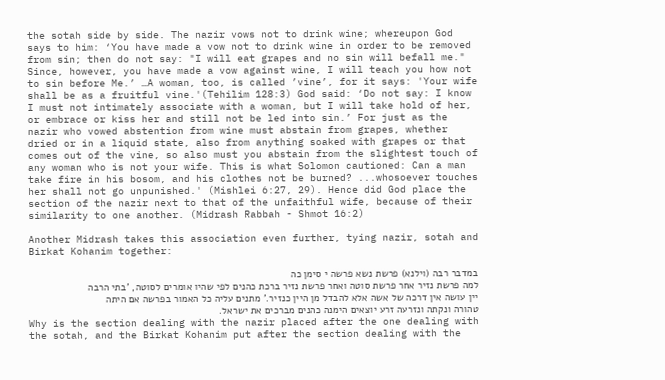the sotah side by side. The nazir vows not to drink wine; whereupon God says to him: ‘You have made a vow not to drink wine in order to be removed from sin; then do not say: "I will eat grapes and no sin will befall me." Since, however, you have made a vow against wine, I will teach you how not to sin before Me.’ …A woman, too, is called ’vine’, for it says: 'Your wife shall be as a fruitful vine.'(Tehilim 128:3) God said: ‘Do not say: I know I must not intimately associate with a woman, but I will take hold of her, or embrace or kiss her and still not be led into sin.’ For just as the nazir who vowed abstention from wine must abstain from grapes, whether dried or in a liquid state, also from anything soaked with grapes or that comes out of the vine, so also must you abstain from the slightest touch of any woman who is not your wife. This is what Solomon cautioned: Can a man take fire in his bosom, and his clothes not be burned? ...whosoever touches her shall not go unpunished.' (Mishlei 6:27, 29). Hence did God place the section of the nazir next to that of the unfaithful wife, because of their similarity to one another. (Midrash Rabbah - Shmot 16:2)

Another Midrash takes this association even further, tying nazir, sotah and Birkat Kohanim together:

במדבר רבה (וילנא) פרשת נשא פרשה י סימן כה
למה פרשת נזיר אחר פרשת סוטה ואחר פרשת נזיר ברכת כהנים לפי שהיו אומרים לסוטה, 'בתי הרבה יין עושה אין דרכה של אשה אלא להבדל מן היין כנזיר.' מתנים עליה כל האמור בפרשה אם היתה טהורה ונקתה ונזרעה זרע יוצאים הימנה כהנים מברכים את ישראל.
Why is the section dealing with the nazir placed after the one dealing with the sotah, and the Birkat Kohanim put after the section dealing with the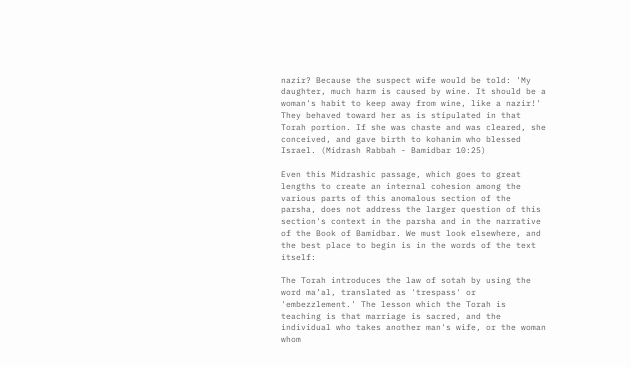nazir? Because the suspect wife would be told: 'My daughter, much harm is caused by wine. It should be a woman's habit to keep away from wine, like a nazir!' They behaved toward her as is stipulated in that Torah portion. If she was chaste and was cleared, she conceived, and gave birth to kohanim who blessed Israel. (Midrash Rabbah - Bamidbar 10:25)

Even this Midrashic passage, which goes to great lengths to create an internal cohesion among the various parts of this anomalous section of the parsha, does not address the larger question of this section's context in the parsha and in the narrative of the Book of Bamidbar. We must look elsewhere, and the best place to begin is in the words of the text itself:

The Torah introduces the law of sotah by using the word ma’al, translated as 'trespass' or 'embezzlement.' The lesson which the Torah is teaching is that marriage is sacred, and the individual who takes another man's wife, or the woman whom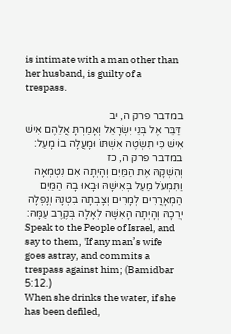is intimate with a man other than her husband, is guilty of a trespass.

במדבר פרק ה, יב
 דַּבֵּר אֶל בְּנֵי יִשְׂרָאֵל וְאָמַרְתָּ אֲלֵהֶם אִישׁ אִישׁ כִּי תִשְׂטֶה אִשְׁתּוֹ וּמָעֲלָה בוֹ מָעַל:
במדבר פרק ה, כז
וְהִשְׁקָהּ אֶת הַמַּיִם וְהָיְתָה אִם נִטְמְאָה וַתִּמְעֹל מַעַל בְּאִישָׁהּ וּבָאוּ בָהּ הַמַּיִם הַמְאָרֲרִים לְמָרִים וְצָבְתָה בִטְנָהּ וְנָפְלָה יְרֵכָהּ וְהָיְתָה הָאִשָּׁה לְאָלָה בְּקֶרֶב עַמָּהּ:
Speak to the People of Israel, and say to them, 'If any man’s wife goes astray, and commits a trespass against him; (Bamidbar 5:12.)
When she drinks the water, if she has been defiled,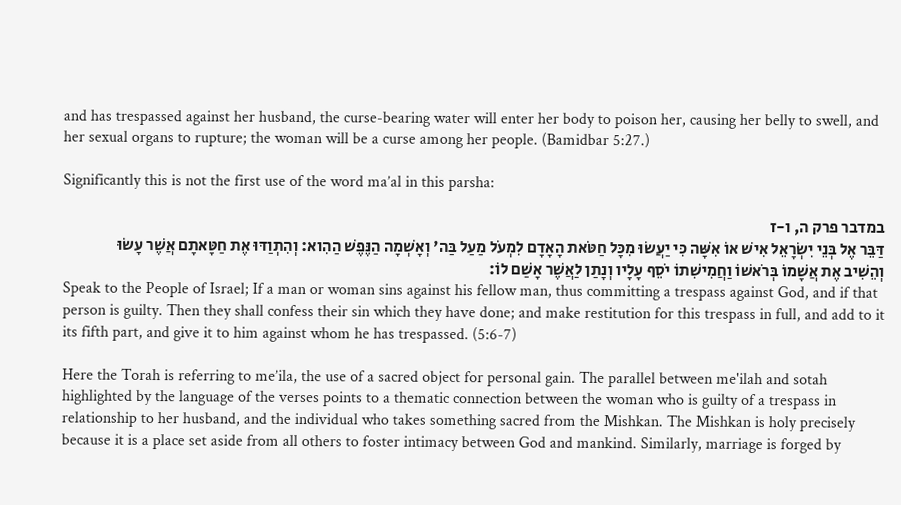and has trespassed against her husband, the curse-bearing water will enter her body to poison her, causing her belly to swell, and her sexual organs to rupture; the woman will be a curse among her people. (Bamidbar 5:27.)

Significantly this is not the first use of the word ma’al in this parsha:

במדבר פרק ה, ו-ז
דַּבֵּר אֶל בְּנֵי יִשְׂרָאֵל אִישׁ אוֹ אִשָּׁה כִּי יַעֲשׂוּ מִכָּל חַטֹּאת הָאָדָם לִמְעֹל מַעַל בַּה' וְאָשְׁמָה הַנֶּפֶשׁ הַהִוא: וְהִתְוַדּוּ אֶת חַטָּאתָם אֲשֶׁר עָשׂוּ וְהֵשִׁיב אֶת אֲשָׁמוֹ בְּרֹאשׁוֹ וַחֲמִישִׁתוֹ יֹסֵף עָלָיו וְנָתַן לַאֲשֶׁר אָשַׁם לוֹ:
Speak to the People of Israel; If a man or woman sins against his fellow man, thus committing a trespass against God, and if that person is guilty. Then they shall confess their sin which they have done; and make restitution for this trespass in full, and add to it its fifth part, and give it to him against whom he has trespassed. (5:6-7)

Here the Torah is referring to me’ila, the use of a sacred object for personal gain. The parallel between me'ilah and sotah highlighted by the language of the verses points to a thematic connection between the woman who is guilty of a trespass in relationship to her husband, and the individual who takes something sacred from the Mishkan. The Mishkan is holy precisely because it is a place set aside from all others to foster intimacy between God and mankind. Similarly, marriage is forged by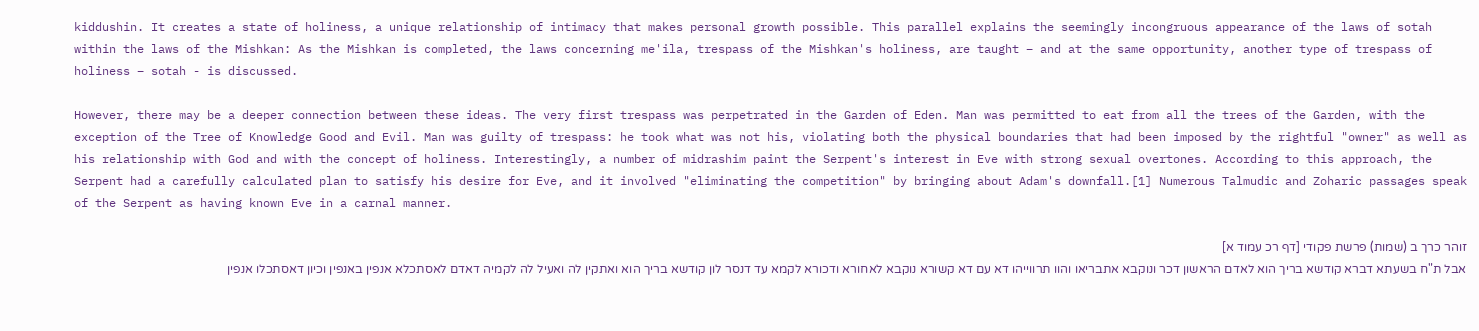kiddushin. It creates a state of holiness, a unique relationship of intimacy that makes personal growth possible. This parallel explains the seemingly incongruous appearance of the laws of sotah within the laws of the Mishkan: As the Mishkan is completed, the laws concerning me'ila, trespass of the Mishkan's holiness, are taught – and at the same opportunity, another type of trespass of holiness – sotah - is discussed.

However, there may be a deeper connection between these ideas. The very first trespass was perpetrated in the Garden of Eden. Man was permitted to eat from all the trees of the Garden, with the exception of the Tree of Knowledge Good and Evil. Man was guilty of trespass: he took what was not his, violating both the physical boundaries that had been imposed by the rightful "owner" as well as his relationship with God and with the concept of holiness. Interestingly, a number of midrashim paint the Serpent's interest in Eve with strong sexual overtones. According to this approach, the Serpent had a carefully calculated plan to satisfy his desire for Eve, and it involved "eliminating the competition" by bringing about Adam's downfall.[1] Numerous Talmudic and Zoharic passages speak of the Serpent as having known Eve in a carnal manner.

זוהר כרך ב (שמות) פרשת פקודי [דף רכ עמוד א]
אבל ת"ח בשעתא דברא קודשא בריך הוא לאדם הראשון דכר ונוקבא אתבריאו והוו תרווייהו דא עם דא קשורא נוקבא לאחורא ודכורא לקמא עד דנסר לון קודשא בריך הוא ואתקין לה ואעיל לה לקמיה דאדם לאסתכלא אנפין באנפין וכיון דאסתכלו אנפין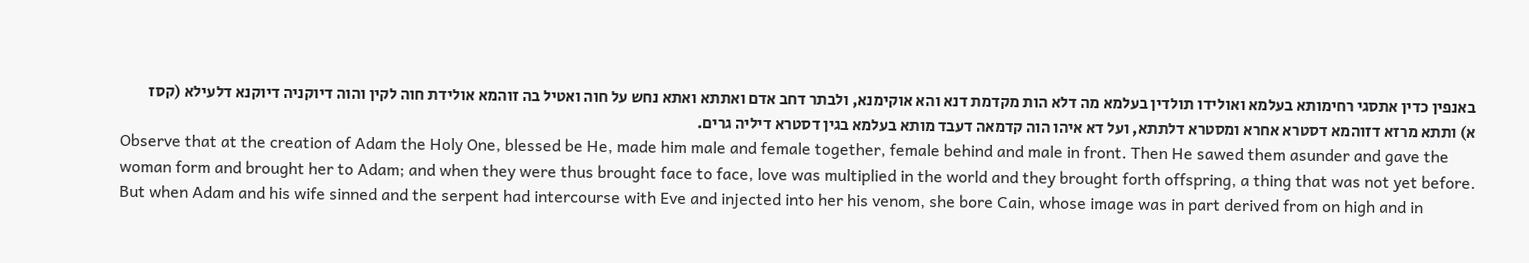באנפין כדין אתסגי רחימותא בעלמא ואולידו תולדין בעלמא מה דלא הות מקדמת דנא והא אוקימנא, ולבתר דחב אדם ואתתא ואתא נחש על חוה ואטיל בה זוהמא אולידת חוה לקין והוה דיוקניה דיוקנא דלעילא (קסז א) ותתא מרזא דזוהמא דסטרא אחרא ומסטרא דלתתא, ועל דא איהו הוה קדמאה דעבד מותא בעלמא בגין דסטרא דיליה גרים.
Observe that at the creation of Adam the Holy One, blessed be He, made him male and female together, female behind and male in front. Then He sawed them asunder and gave the woman form and brought her to Adam; and when they were thus brought face to face, love was multiplied in the world and they brought forth offspring, a thing that was not yet before. But when Adam and his wife sinned and the serpent had intercourse with Eve and injected into her his venom, she bore Cain, whose image was in part derived from on high and in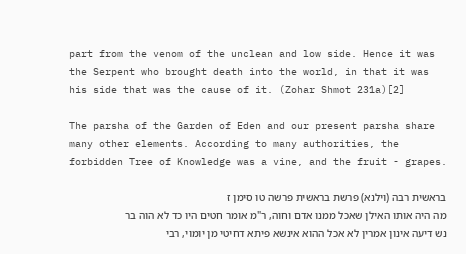part from the venom of the unclean and low side. Hence it was the Serpent who brought death into the world, in that it was his side that was the cause of it. (Zohar Shmot 231a)[2]

The parsha of the Garden of Eden and our present parsha share many other elements. According to many authorities, the forbidden Tree of Knowledge was a vine, and the fruit - grapes.

בראשית רבה (וילנא) פרשת בראשית פרשה טו סימן ז
מה היה אותו האילן שאכל ממנו אדם וחוה, ר"מ אומר חטים היו כד לא הוה בר נש דיעה אינון אמרין לא אכל ההוא אינשא פיתא דחיטי מן יומוי, רבי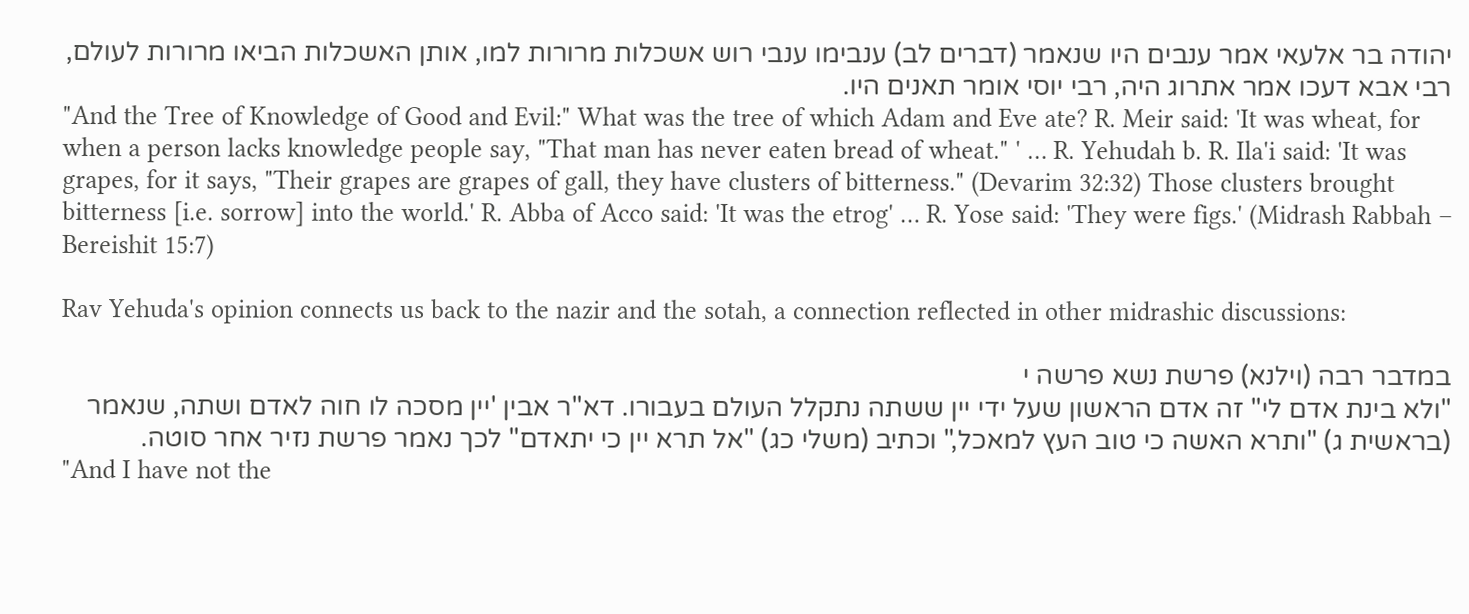יהודה בר אלעאי אמר ענבים היו שנאמר (דברים לב) ענבימו ענבי רוש אשכלות מרורות למו, אותן האשכלות הביאו מרורות לעולם, רבי אבא דעכו אמר אתרוג היה, רבי יוסי אומר תאנים היו.
"And the Tree of Knowledge of Good and Evil:" What was the tree of which Adam and Eve ate? R. Meir said: 'It was wheat, for when a person lacks knowledge people say, "That man has never eaten bread of wheat." ' … R. Yehudah b. R. Ila'i said: 'It was grapes, for it says, "Their grapes are grapes of gall, they have clusters of bitterness." (Devarim 32:32) Those clusters brought bitterness [i.e. sorrow] into the world.' R. Abba of Acco said: 'It was the etrog' … R. Yose said: 'They were figs.' (Midrash Rabbah – Bereishit 15:7)

Rav Yehuda's opinion connects us back to the nazir and the sotah, a connection reflected in other midrashic discussions:

במדבר רבה (וילנא) פרשת נשא פרשה י
"ולא בינת אדם לי" זה אדם הראשון שעל ידי יין ששתה נתקלל העולם בעבורו. דא"ר אבין 'יין מסכה לו חוה לאדם ושתה, שנאמר (בראשית ג) "ותרא האשה כי טוב העץ למאכל," וכתיב (משלי כג) "אל תרא יין כי יתאדם" לכך נאמר פרשת נזיר אחר סוטה.
"And I have not the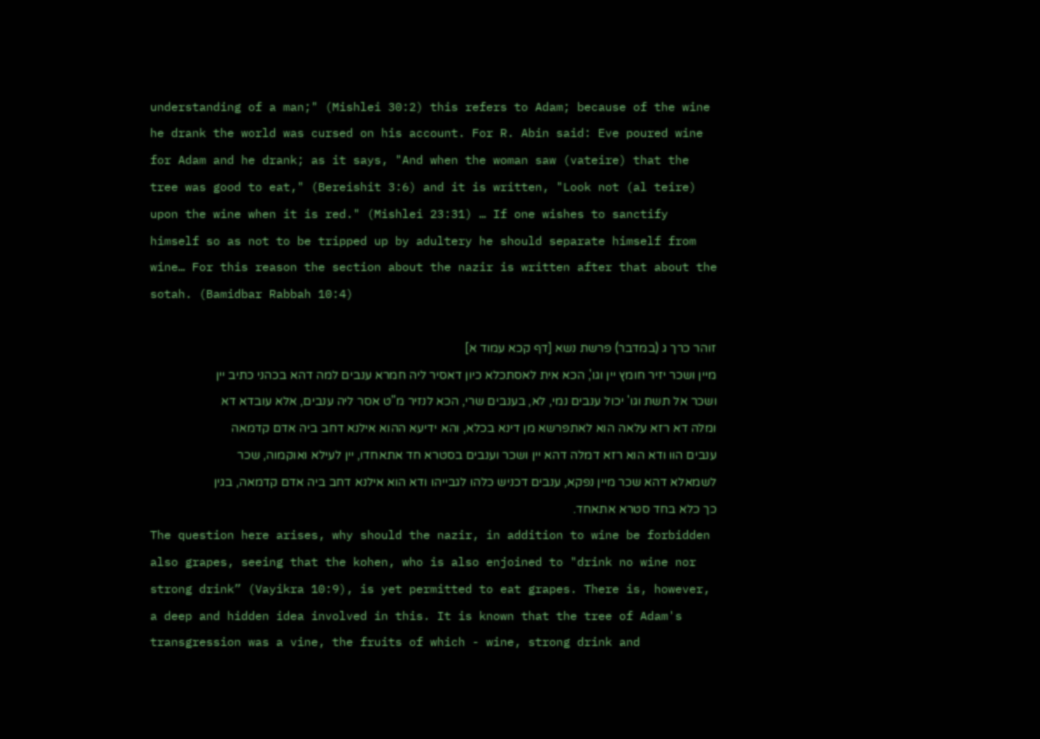understanding of a man;" (Mishlei 30:2) this refers to Adam; because of the wine he drank the world was cursed on his account. For R. Abin said: Eve poured wine for Adam and he drank; as it says, "And when the woman saw (vateire) that the tree was good to eat," (Bereishit 3:6) and it is written, "Look not (al teire) upon the wine when it is red." (Mishlei 23:31) … If one wishes to sanctify himself so as not to be tripped up by adultery he should separate himself from wine… For this reason the section about the nazir is written after that about the sotah. (Bamidbar Rabbah 10:4)

זוהר כרך ג (במדבר) פרשת נשא [דף קכא עמוד א]
מיין ושכר יזיר חומץ יין וגו', הכא אית לאסתכלא כיון דאסיר ליה חמרא ענבים למה דהא בכהני כתיב יין ושכר אל תשת וגו' יכול ענבים נמי, לא, בענבים שרי, הכא לנזיר מ"ט אסר ליה ענבים, אלא עובדא דא ומלה דא רזא עלאה הוא לאתפרשא מן דינא בכלא, והא ידיעא ההוא אילנא דחב ביה אדם קדמאה ענבים הוו ודא הוא רזא דמלה דהא יין ושכר וענבים בסטרא חד אתאחדו, יין לעילא ואוקמוה, שכר לשמאלא דהא שכר מיין נפקא, ענבים דכניש כלהו לגבייהו ודא הוא אילנא דחב ביה אדם קדמאה, בגין כך כלא בחד סטרא אתאחד.
The question here arises, why should the nazir, in addition to wine be forbidden also grapes, seeing that the kohen, who is also enjoined to "drink no wine nor strong drink” (Vayikra 10:9), is yet permitted to eat grapes. There is, however, a deep and hidden idea involved in this. It is known that the tree of Adam's transgression was a vine, the fruits of which - wine, strong drink and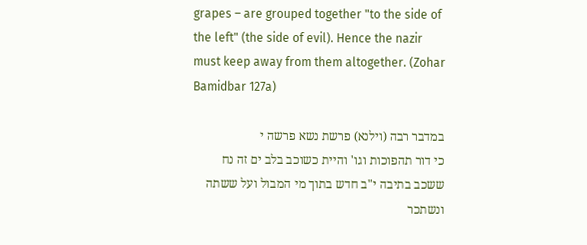grapes – are grouped together "to the side of the left" (the side of evil). Hence the nazir must keep away from them altogether. (Zohar Bamidbar 127a)

במדבר רבה (וילנא) פרשת נשא פרשה י
כי דור תהפוכות וגו' והיית כשוכב בלב ים זה נח ששכב בתיבה י"ב חדש בתוך מי המבול ועל ששתה ונשתכר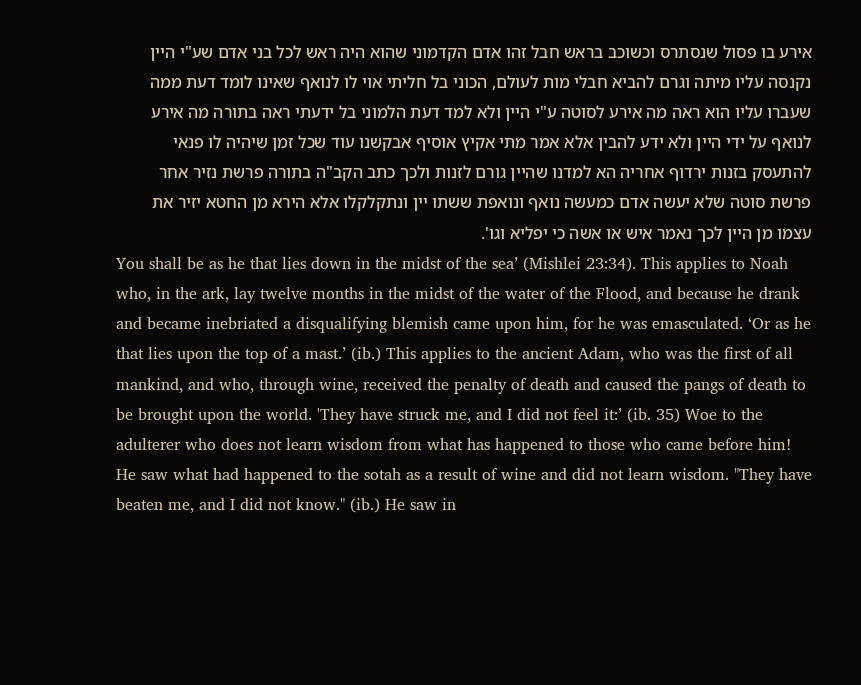אירע בו פסול שנסתרס וכשוכב בראש חבל זהו אדם הקדמוני שהוא היה ראש לכל בני אדם שע"י היין נקנסה עליו מיתה וגרם להביא חבלי מות לעולם, הכוני בל חליתי אוי לו לנואף שאינו לומד דעת ממה שעברו עליו הוא ראה מה אירע לסוטה ע"י היין ולא למד דעת הלמוני בל ידעתי ראה בתורה מה אירע לנואף על ידי היין ולא ידע להבין אלא אמר מתי אקיץ אוסיף אבקשנו עוד שכל זמן שיהיה לו פנאי להתעסק בזנות ירדוף אחריה הא למדנו שהיין גורם לזנות ולכך כתב הקב"ה בתורה פרשת נזיר אחר פרשת סוטה שלא יעשה אדם כמעשה נואף ונואפת ששתו יין ונתקלקלו אלא הירא מן החטא יזיר את עצמו מן היין לכך נאמר איש או אשה כי יפליא וגו'.
You shall be as he that lies down in the midst of the sea’ (Mishlei 23:34). This applies to Noah who, in the ark, lay twelve months in the midst of the water of the Flood, and because he drank and became inebriated a disqualifying blemish came upon him, for he was emasculated. ‘Or as he that lies upon the top of a mast.’ (ib.) This applies to the ancient Adam, who was the first of all mankind, and who, through wine, received the penalty of death and caused the pangs of death to be brought upon the world. 'They have struck me, and I did not feel it:’ (ib. 35) Woe to the adulterer who does not learn wisdom from what has happened to those who came before him! He saw what had happened to the sotah as a result of wine and did not learn wisdom. "They have beaten me, and I did not know." (ib.) He saw in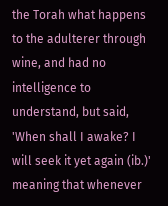the Torah what happens to the adulterer through wine, and had no intelligence to understand, but said, 'When shall I awake? I will seek it yet again (ib.)' meaning that whenever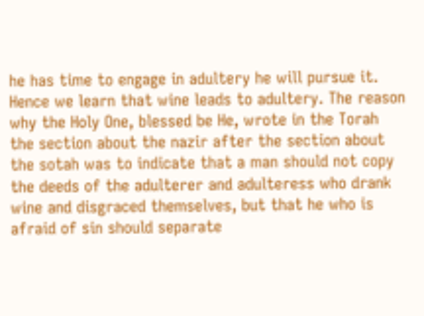he has time to engage in adultery he will pursue it. Hence we learn that wine leads to adultery. The reason why the Holy One, blessed be He, wrote in the Torah the section about the nazir after the section about the sotah was to indicate that a man should not copy the deeds of the adulterer and adulteress who drank wine and disgraced themselves, but that he who is afraid of sin should separate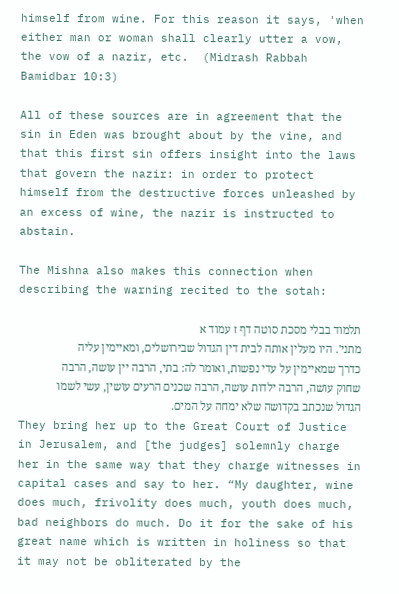himself from wine. For this reason it says, 'when either man or woman shall clearly utter a vow, the vow of a nazir, etc.  (Midrash Rabbah Bamidbar 10:3)

All of these sources are in agreement that the sin in Eden was brought about by the vine, and that this first sin offers insight into the laws that govern the nazir: in order to protect himself from the destructive forces unleashed by an excess of wine, the nazir is instructed to abstain.

The Mishna also makes this connection when describing the warning recited to the sotah:

תלמוד בבלי מסכת סוטה דף ז עמוד א
מתני'. היו מעלין אותה לבית דין הגדול שבירושלים, ומאיימין עליה כדרך שמאיימין על עדי נפשות, ואומר לה: בתי, הרבה יין עושה, הרבה שחוק עושה, הרבה ילדות עושה, הרבה שכנים הרעים עושין, עשי לשמו הגדול שנכתב בקדושה שלא ימחה על המים.
They bring her up to the Great Court of Justice in Jerusalem, and [the judges] solemnly charge her in the same way that they charge witnesses in capital cases and say to her. “My daughter, wine does much, frivolity does much, youth does much, bad neighbors do much. Do it for the sake of his great name which is written in holiness so that it may not be obliterated by the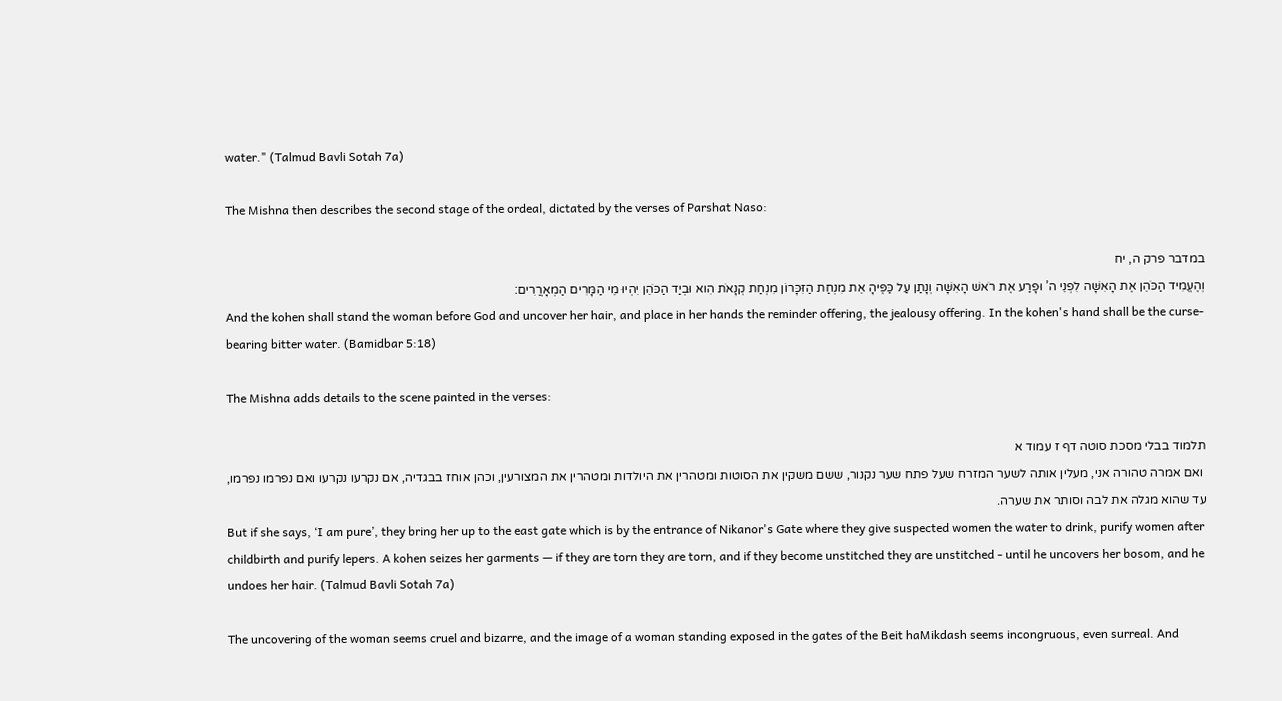water." (Talmud Bavli Sotah 7a)

The Mishna then describes the second stage of the ordeal, dictated by the verses of Parshat Naso:

במדבר פרק ה, יח
וְהֶעֱמִיד הַכֹּהֵן אֶת הָאִשָּׁה לִפְנֵי ה’ וּפָרַע אֶת רֹאשׁ הָאִשָּׁה וְנָתַן עַל כַּפֶּיהָ אֵת מִנְחַת הַזִּכָּרוֹן מִנְחַת קְנָאֹת הִוא וּבְיַד הַכֹּהֵן יִהְיוּ מֵי הַמָּרִים הַמְאָרֲרִים:
And the kohen shall stand the woman before God and uncover her hair, and place in her hands the reminder offering, the jealousy offering. In the kohen's hand shall be the curse-bearing bitter water. (Bamidbar 5:18)

The Mishna adds details to the scene painted in the verses:

תלמוד בבלי מסכת סוטה דף ז עמוד א
 ואם אמרה טהורה אני, מעלין אותה לשער המזרח שעל פתח שער נקנור, ששם משקין את הסוטות ומטהרין את היולדות ומטהרין את המצורעין, וכהן אוחז בבגדיה, אם נקרעו נקרעו ואם נפרמו נפרמו, עד שהוא מגלה את לבה וסותר את שערה.
But if she says, ‘I am pure’, they bring her up to the east gate which is by the entrance of Nikanor's Gate where they give suspected women the water to drink, purify women after childbirth and purify lepers. A kohen seizes her garments — if they are torn they are torn, and if they become unstitched they are unstitched - until he uncovers her bosom, and he undoes her hair. (Talmud Bavli Sotah 7a)

The uncovering of the woman seems cruel and bizarre, and the image of a woman standing exposed in the gates of the Beit haMikdash seems incongruous, even surreal. And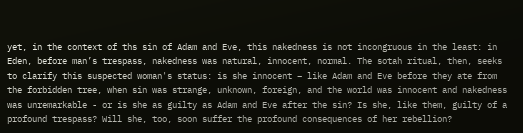yet, in the context of ths sin of Adam and Eve, this nakedness is not incongruous in the least: in Eden, before man’s trespass, nakedness was natural, innocent, normal. The sotah ritual, then, seeks to clarify this suspected woman's status: is she innocent – like Adam and Eve before they ate from the forbidden tree, when sin was strange, unknown, foreign, and the world was innocent and nakedness was unremarkable - or is she as guilty as Adam and Eve after the sin? Is she, like them, guilty of a profound trespass? Will she, too, soon suffer the profound consequences of her rebellion?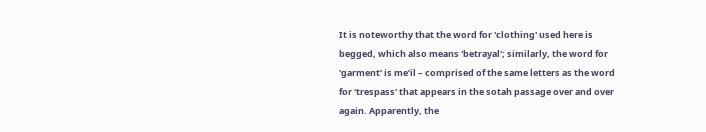It is noteworthy that the word for 'clothing' used here is begged, which also means 'betrayal'; similarly, the word for 'garment' is me’il – comprised of the same letters as the word for 'trespass' that appears in the sotah passage over and over again. Apparently, the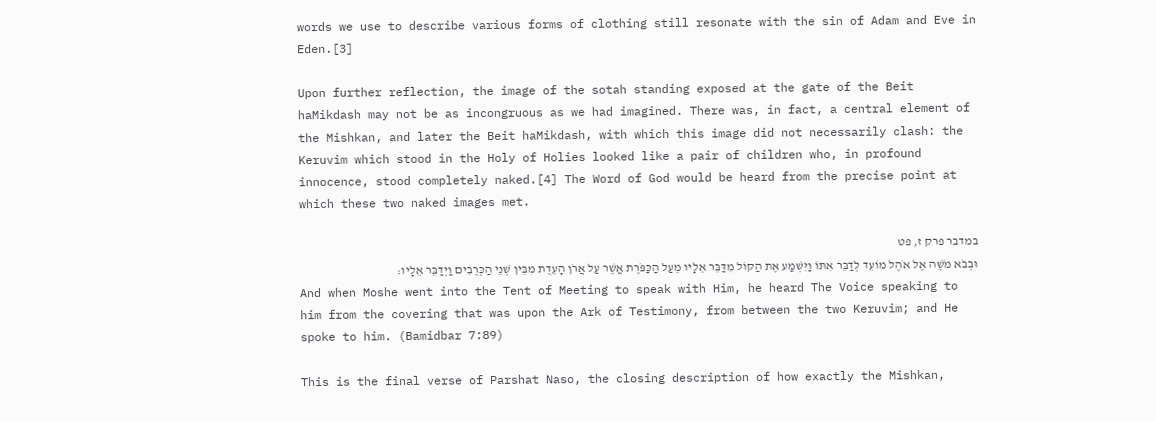words we use to describe various forms of clothing still resonate with the sin of Adam and Eve in Eden.[3]

Upon further reflection, the image of the sotah standing exposed at the gate of the Beit haMikdash may not be as incongruous as we had imagined. There was, in fact, a central element of the Mishkan, and later the Beit haMikdash, with which this image did not necessarily clash: the Keruvim which stood in the Holy of Holies looked like a pair of children who, in profound innocence, stood completely naked.[4] The Word of God would be heard from the precise point at which these two naked images met.

במדבר פרק ז, פט
וּבְבֹא מֹשֶׁה אֶל אֹהֶל מוֹעֵד לְדַבֵּר אִתּוֹ וַיִּשְׁמַע אֶת הַקּוֹל מִדַּבֵּר אֵלָיו מֵעַל הַכַּפֹּרֶת אֲשֶׁר עַל אֲרֹן הָעֵדֻת מִבֵּין שְׁנֵי הַכְּרֻבִים וַיְדַבֵּר אֵלָיו:
And when Moshe went into the Tent of Meeting to speak with Him, he heard The Voice speaking to him from the covering that was upon the Ark of Testimony, from between the two Keruvim; and He spoke to him. (Bamidbar 7:89)

This is the final verse of Parshat Naso, the closing description of how exactly the Mishkan,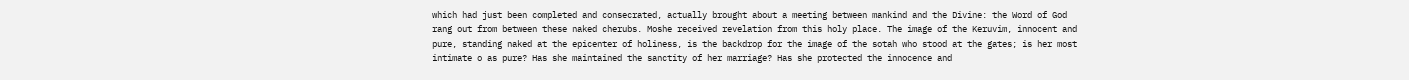which had just been completed and consecrated, actually brought about a meeting between mankind and the Divine: the Word of God rang out from between these naked cherubs. Moshe received revelation from this holy place. The image of the Keruvim, innocent and pure, standing naked at the epicenter of holiness, is the backdrop for the image of the sotah who stood at the gates; is her most intimate o as pure? Has she maintained the sanctity of her marriage? Has she protected the innocence and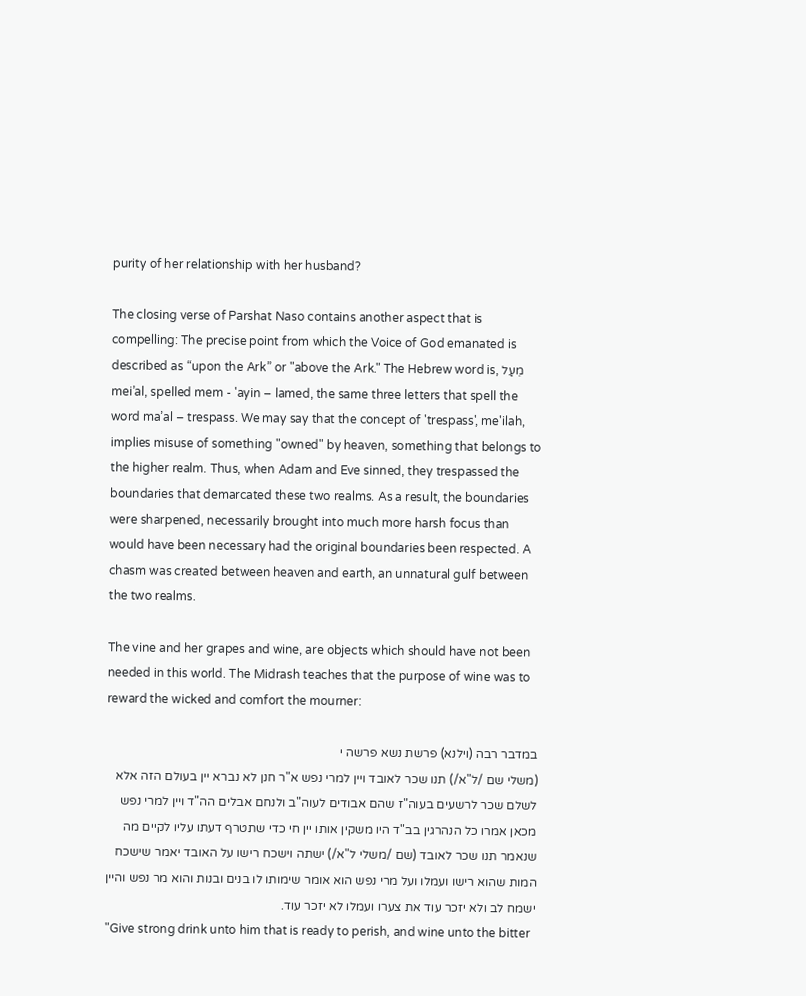purity of her relationship with her husband?

The closing verse of Parshat Naso contains another aspect that is compelling: The precise point from which the Voice of God emanated is described as “upon the Ark” or "above the Ark." The Hebrew word is, מֵעַל mei’al, spelled mem - 'ayin – lamed, the same three letters that spell the word ma’al – trespass. We may say that the concept of 'trespass', me'ilah, implies misuse of something "owned" by heaven, something that belongs to the higher realm. Thus, when Adam and Eve sinned, they trespassed the boundaries that demarcated these two realms. As a result, the boundaries were sharpened, necessarily brought into much more harsh focus than would have been necessary had the original boundaries been respected. A chasm was created between heaven and earth, an unnatural gulf between the two realms.

The vine and her grapes and wine, are objects which should have not been needed in this world. The Midrash teaches that the purpose of wine was to reward the wicked and comfort the mourner:

במדבר רבה (וילנא) פרשת נשא פרשה י
(משלי שם /ל"א/) תנו שכר לאובד ויין למרי נפש א"ר חנן לא נברא יין בעולם הזה אלא לשלם שכר לרשעים בעוה"ז שהם אבודים לעוה"ב ולנחם אבלים הה"ד ויין למרי נפש מכאן אמרו כל הנהרגין בב"ד היו משקין אותו יין חי כדי שתטרף דעתו עליו לקיים מה שנאמר תנו שכר לאובד (שם /משלי ל"א/) ישתה וישכח רישו על האובד יאמר שישכח המות שהוא רישו ועמלו ועל מרי נפש הוא אומר שימותו לו בנים ובנות והוא מר נפש והיין ישמח לב ולא יזכר עוד את צערו ועמלו לא יזכר עוד.
"Give strong drink unto him that is ready to perish, and wine unto the bitter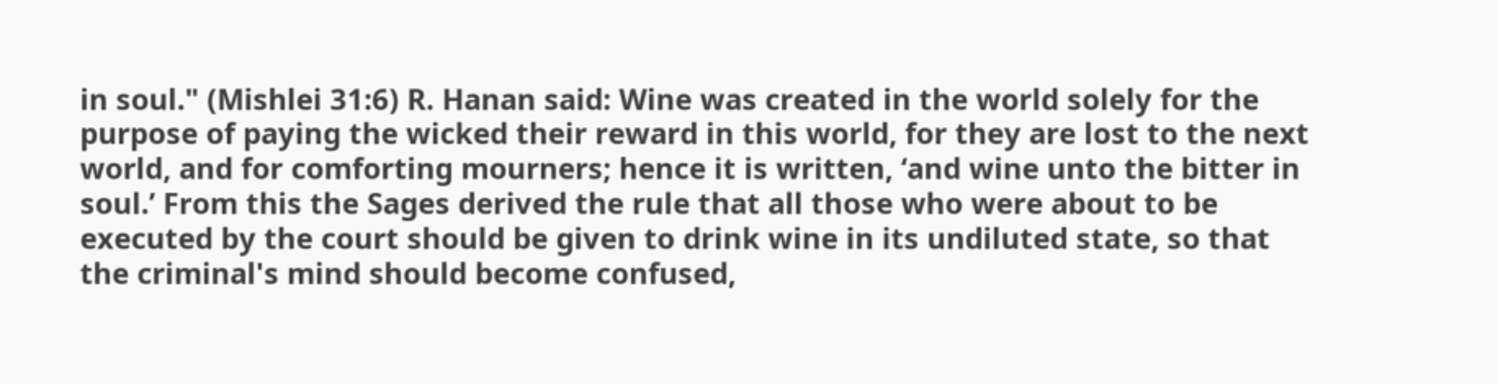in soul." (Mishlei 31:6) R. Hanan said: Wine was created in the world solely for the purpose of paying the wicked their reward in this world, for they are lost to the next world, and for comforting mourners; hence it is written, ‘and wine unto the bitter in soul.’ From this the Sages derived the rule that all those who were about to be executed by the court should be given to drink wine in its undiluted state, so that the criminal's mind should become confused,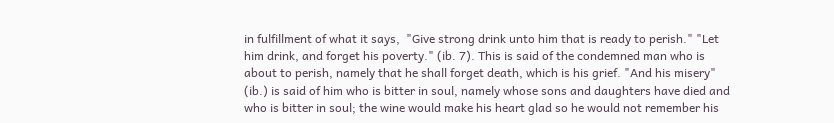in fulfillment of what it says,  "Give strong drink unto him that is ready to perish." "Let him drink, and forget his poverty." (ib. 7). This is said of the condemned man who is about to perish, namely that he shall forget death, which is his grief. "And his misery" (ib.) is said of him who is bitter in soul, namely whose sons and daughters have died and who is bitter in soul; the wine would make his heart glad so he would not remember his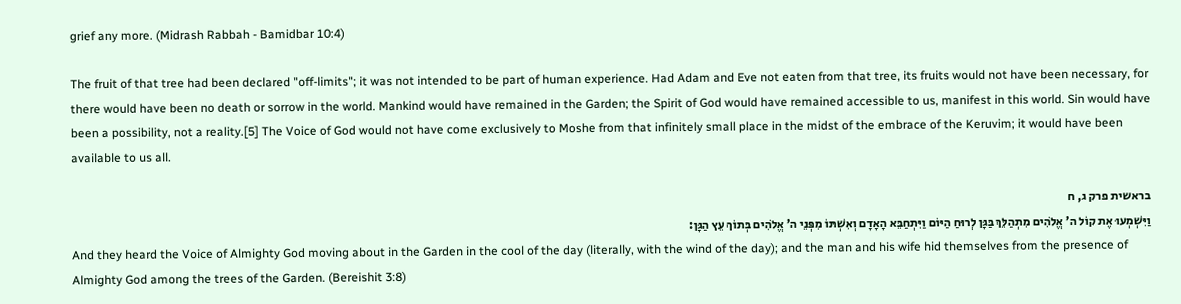grief any more. (Midrash Rabbah - Bamidbar 10:4)

The fruit of that tree had been declared "off-limits"; it was not intended to be part of human experience. Had Adam and Eve not eaten from that tree, its fruits would not have been necessary, for there would have been no death or sorrow in the world. Mankind would have remained in the Garden; the Spirit of God would have remained accessible to us, manifest in this world. Sin would have been a possibility, not a reality.[5] The Voice of God would not have come exclusively to Moshe from that infinitely small place in the midst of the embrace of the Keruvim; it would have been available to us all.

בראשית פרק ג, ח
וַיִּשְׁמְעוּ אֶת קוֹל ה’ אֱלֹהִים מִתְהַלֵּךְ בַּגָּן לְרוּחַ הַיּוֹם וַיִּתְחַבֵּא הָאָדָם וְאִשְׁתּוֹ מִפְּנֵי ה’ אֱלֹהִים בְּתוֹךְ עֵץ הַגָּן:
And they heard the Voice of Almighty God moving about in the Garden in the cool of the day (literally, with the wind of the day); and the man and his wife hid themselves from the presence of Almighty God among the trees of the Garden. (Bereishit 3:8)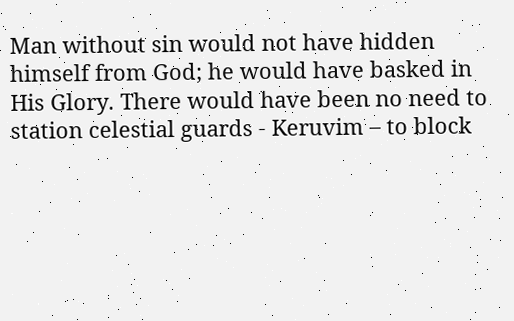Man without sin would not have hidden himself from God; he would have basked in His Glory. There would have been no need to station celestial guards - Keruvim – to block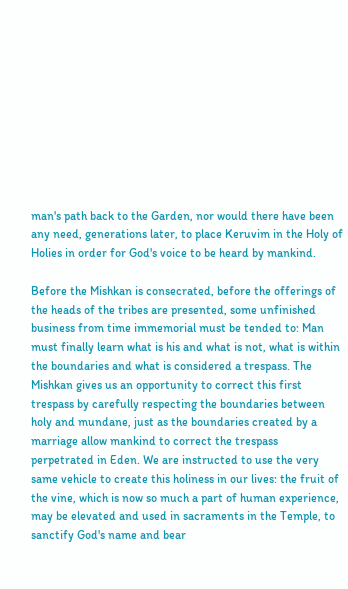man's path back to the Garden, nor would there have been any need, generations later, to place Keruvim in the Holy of Holies in order for God's voice to be heard by mankind.

Before the Mishkan is consecrated, before the offerings of the heads of the tribes are presented, some unfinished business from time immemorial must be tended to: Man must finally learn what is his and what is not, what is within the boundaries and what is considered a trespass. The Mishkan gives us an opportunity to correct this first trespass by carefully respecting the boundaries between holy and mundane, just as the boundaries created by a marriage allow mankind to correct the trespass perpetrated in Eden. We are instructed to use the very same vehicle to create this holiness in our lives: the fruit of the vine, which is now so much a part of human experience, may be elevated and used in sacraments in the Temple, to sanctify God's name and bear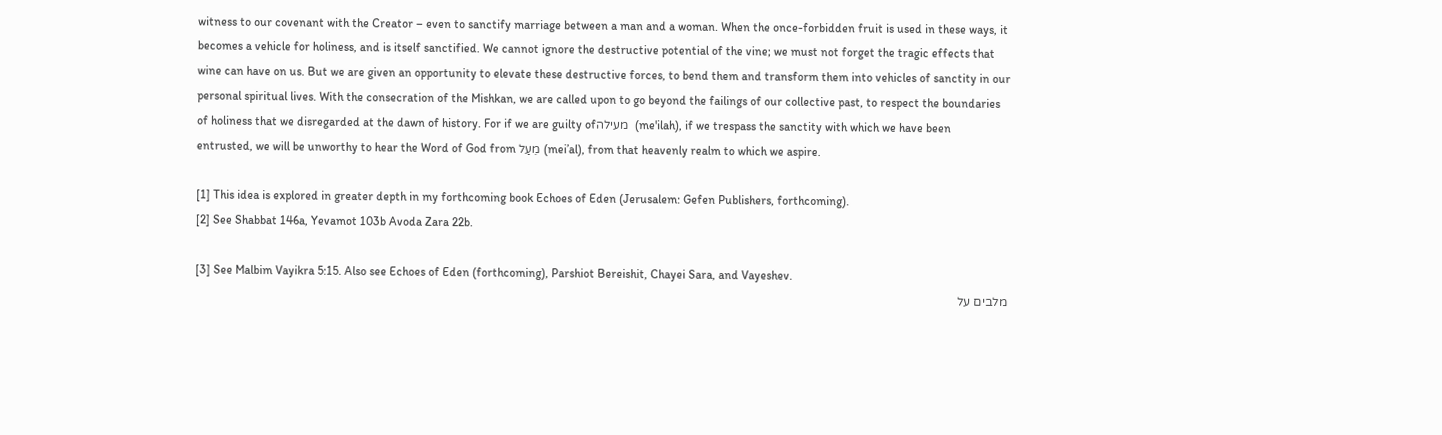witness to our covenant with the Creator – even to sanctify marriage between a man and a woman. When the once-forbidden fruit is used in these ways, it becomes a vehicle for holiness, and is itself sanctified. We cannot ignore the destructive potential of the vine; we must not forget the tragic effects that wine can have on us. But we are given an opportunity to elevate these destructive forces, to bend them and transform them into vehicles of sanctity in our personal spiritual lives. With the consecration of the Mishkan, we are called upon to go beyond the failings of our collective past, to respect the boundaries of holiness that we disregarded at the dawn of history. For if we are guilty ofמעילה  (me'ilah), if we trespass the sanctity with which we have been entrusted, we will be unworthy to hear the Word of God from מֵעַל (mei’al), from that heavenly realm to which we aspire.

[1] This idea is explored in greater depth in my forthcoming book Echoes of Eden (Jerusalem: Gefen Publishers, forthcoming).
[2] See Shabbat 146a, Yevamot 103b Avoda Zara 22b.

[3] See Malbim Vayikra 5:15. Also see Echoes of Eden (forthcoming), Parshiot Bereishit, Chayei Sara, and Vayeshev.
מלבים על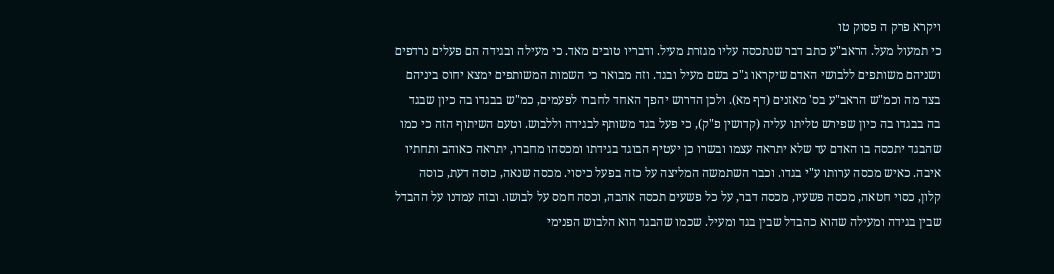ויקרא פרק ה פסוק טו
כי תמעול מעל. הראב"ע כתב דבר שנתכסה עליו מגזרת מעיל. ודבריו טובים מאד. כי מעילה ובגידה הם פעלים נרדפים ושניהם משותפים ללבושי האדם שיקראו ג"כ בשם מעיל ובגד. וזה מבואר כי השמות המשותפים ימצא יחוס ביניהם בצד מה וכמ"ש הראב"ע בס' מאזנים (דף מא). ולכן הדרוש יהפך האחד לחברו לפעמים, כמ"ש בבגדו בה כיון שבגד בה בבגדו בה כיון שפירש טליתו עליה (קדושין פ"ק), כי פעל בגד משותף לבגידה וללבוש. וטעם השיתוף הזה כי כמו שהבגד יתכסה בו האדם עד שלא יתראה עצמו ובשרו כן יעטיף הבוגד בגידתו ומכסהו מחברו, יתראה כאוהב ותחתיו איבה. כאיש מכסה ערותו ע"י בגדו. וכבר השתמשה המליצה על כזה בפעל כיסוי. מכסה שנאה, כוסה דעת, כוסה קלון, כסוי חטאה, מכסה פשעיו, מכסה דבר, על כל פשעים תכסה אהבה, וכסה חמס על לבושו. ובזה עמדנו על ההבדל שבין בגידה ומעילה שהוא כהבדל שבין בגד ומעיל. שכמו שהבגד הוא הלבוש הפנימי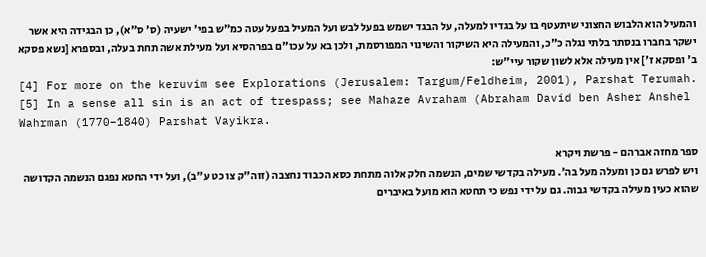והמעיל הוא הלבוש החצוני שיתעטף בו על בגדיו למעלה, על הבגד ישמש בפעל לבש ועל המעיל בפעל עטה כמ"ש בפי' ישעיה (ס' ס"א), כן הבגידה היא אשר ישקר בחברו בנסתר בלתי נגלה כ"כ, והמעילה היא השיקור והשינוי המפורסמת, ולכן בא על עכו"ם בפרהסיא ועל מעילת אשה תחת בעלה, ובספרא [נשא פסקא ב' ופסקא ז'] אין מעילה אלא לשון שקור עיי"ש:
[4] For more on the keruvim see Explorations (Jerusalem: Targum/Feldheim, 2001), Parshat Terumah.
[5] In a sense all sin is an act of trespass; see Mahaze Avraham (Abraham David ben Asher Anshel Wahrman (1770–1840) Parshat Vayikra.

ספר מחזה אברהם - פרשת ויקרא
ויש לפרש גם כן ומעלה מעל בה'. מעילה בקדשי שמים, הנשמה חלק אלוה מתחת כסא הכבוד נחצבה (זוה"ק צו כט ע"ב), ועל ידי החטא נפגם הנשמה הקדושה שהוא כעין מעילה בקדשי גבוה. גם על ידי נפש כי תחטא הוא מועל באיברים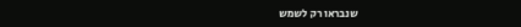שנבראו רק לשמש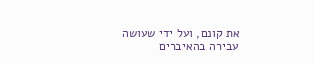את קונם, ועל ידי שעושה עבירה בהאיברים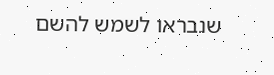שנבראו לשמש להשם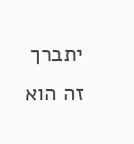יתברך זה הוא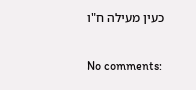כעין מעילה ח"ו

No comments: